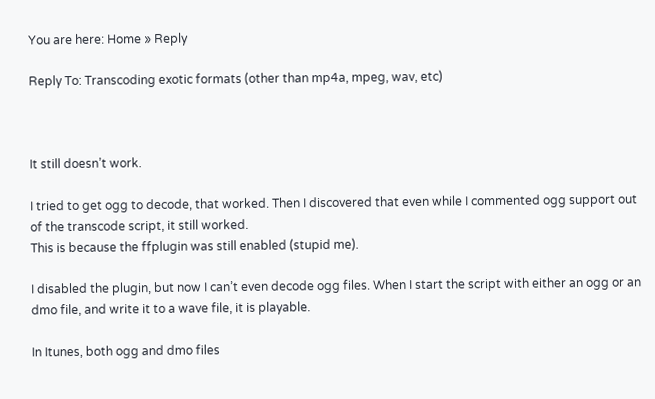You are here: Home » Reply

Reply To: Transcoding exotic formats (other than mp4a, mpeg, wav, etc)



It still doesn’t work.

I tried to get ogg to decode, that worked. Then I discovered that even while I commented ogg support out of the transcode script, it still worked.
This is because the ffplugin was still enabled (stupid me).

I disabled the plugin, but now I can’t even decode ogg files. When I start the script with either an ogg or an dmo file, and write it to a wave file, it is playable.

In Itunes, both ogg and dmo files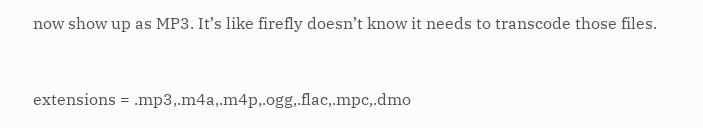now show up as MP3. It’s like firefly doesn’t know it needs to transcode those files.


extensions = .mp3,.m4a,.m4p,.ogg,.flac,.mpc,.dmo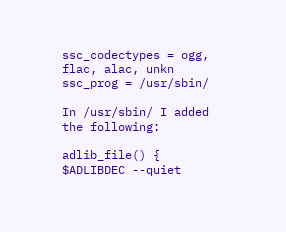ssc_codectypes = ogg, flac, alac, unkn
ssc_prog = /usr/sbin/

In /usr/sbin/ I added the following:

adlib_file() {
$ADLIBDEC --quiet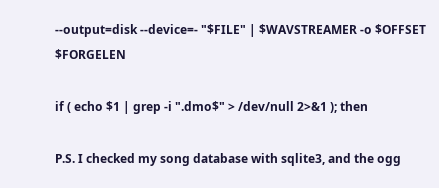--output=disk --device=- "$FILE" | $WAVSTREAMER -o $OFFSET $FORGELEN

if ( echo $1 | grep -i ".dmo$" > /dev/null 2>&1 ); then

P.S. I checked my song database with sqlite3, and the ogg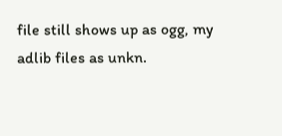file still shows up as ogg, my adlib files as unkn.